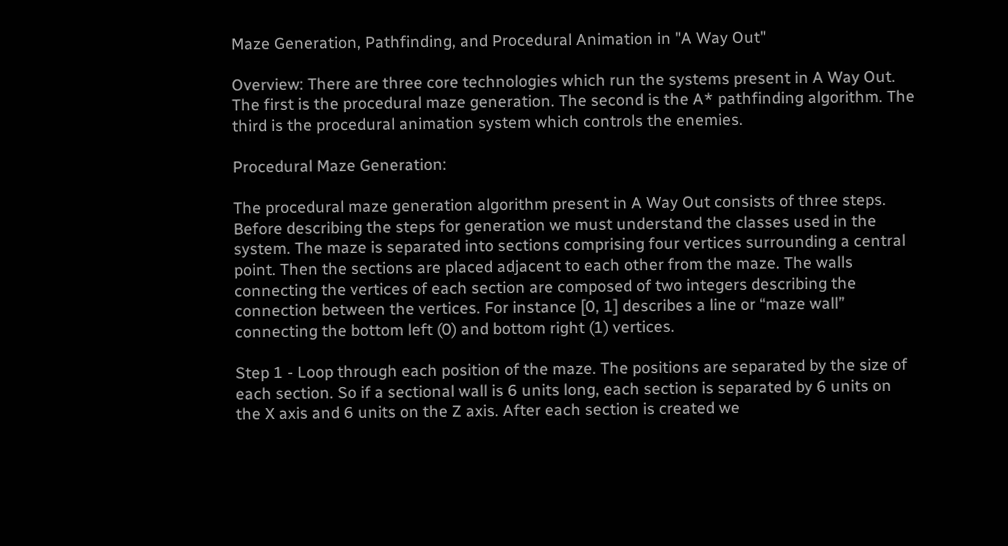Maze Generation, Pathfinding, and Procedural Animation in "A Way Out"

Overview: There are three core technologies which run the systems present in A Way Out. The first is the procedural maze generation. The second is the A* pathfinding algorithm. The third is the procedural animation system which controls the enemies.

Procedural Maze Generation:

The procedural maze generation algorithm present in A Way Out consists of three steps. Before describing the steps for generation we must understand the classes used in the system. The maze is separated into sections comprising four vertices surrounding a central point. Then the sections are placed adjacent to each other from the maze. The walls connecting the vertices of each section are composed of two integers describing the connection between the vertices. For instance [0, 1] describes a line or “maze wall” connecting the bottom left (0) and bottom right (1) vertices.

Step 1 - Loop through each position of the maze. The positions are separated by the size of each section. So if a sectional wall is 6 units long, each section is separated by 6 units on the X axis and 6 units on the Z axis. After each section is created we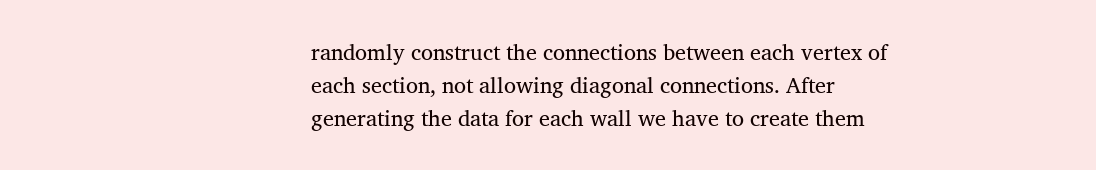randomly construct the connections between each vertex of each section, not allowing diagonal connections. After generating the data for each wall we have to create them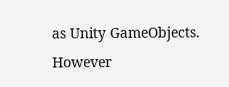as Unity GameObjects. However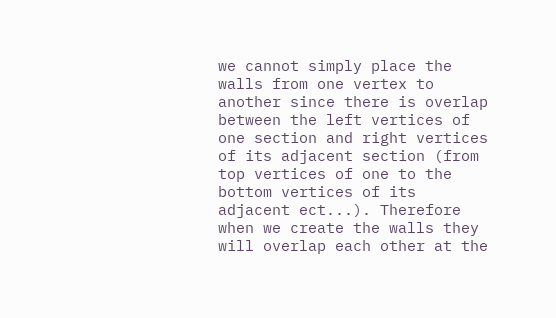we cannot simply place the walls from one vertex to another since there is overlap between the left vertices of one section and right vertices of its adjacent section (from top vertices of one to the bottom vertices of its adjacent ect...). Therefore when we create the walls they will overlap each other at the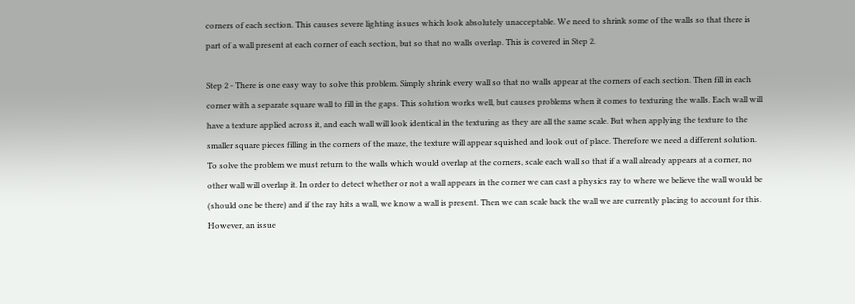corners of each section. This causes severe lighting issues which look absolutely unacceptable. We need to shrink some of the walls so that there is part of a wall present at each corner of each section, but so that no walls overlap. This is covered in Step 2.

Step 2 - There is one easy way to solve this problem. Simply shrink every wall so that no walls appear at the corners of each section. Then fill in each corner with a separate square wall to fill in the gaps. This solution works well, but causes problems when it comes to texturing the walls. Each wall will have a texture applied across it, and each wall will look identical in the texturing as they are all the same scale. But when applying the texture to the smaller square pieces filling in the corners of the maze, the texture will appear squished and look out of place. Therefore we need a different solution. To solve the problem we must return to the walls which would overlap at the corners, scale each wall so that if a wall already appears at a corner, no other wall will overlap it. In order to detect whether or not a wall appears in the corner we can cast a physics ray to where we believe the wall would be (should one be there) and if the ray hits a wall, we know a wall is present. Then we can scale back the wall we are currently placing to account for this. However, an issue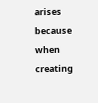arises because when creating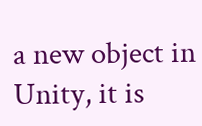a new object in Unity, it is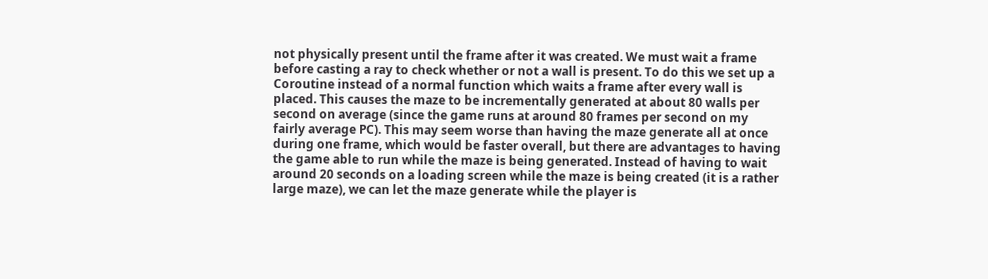not physically present until the frame after it was created. We must wait a frame before casting a ray to check whether or not a wall is present. To do this we set up a Coroutine instead of a normal function which waits a frame after every wall is placed. This causes the maze to be incrementally generated at about 80 walls per second on average (since the game runs at around 80 frames per second on my fairly average PC). This may seem worse than having the maze generate all at once during one frame, which would be faster overall, but there are advantages to having the game able to run while the maze is being generated. Instead of having to wait around 20 seconds on a loading screen while the maze is being created (it is a rather large maze), we can let the maze generate while the player is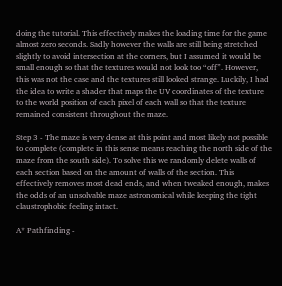doing the tutorial. This effectively makes the loading time for the game almost zero seconds. Sadly however the walls are still being stretched slightly to avoid intersection at the corners, but I assumed it would be small enough so that the textures would not look too “off”. However, this was not the case and the textures still looked strange. Luckily, I had the idea to write a shader that maps the UV coordinates of the texture to the world position of each pixel of each wall so that the texture remained consistent throughout the maze.

Step 3 - The maze is very dense at this point and most likely not possible to complete (complete in this sense means reaching the north side of the maze from the south side). To solve this we randomly delete walls of each section based on the amount of walls of the section. This effectively removes most dead ends, and when tweaked enough, makes the odds of an unsolvable maze astronomical while keeping the tight claustrophobic feeling intact.

A* Pathfinding -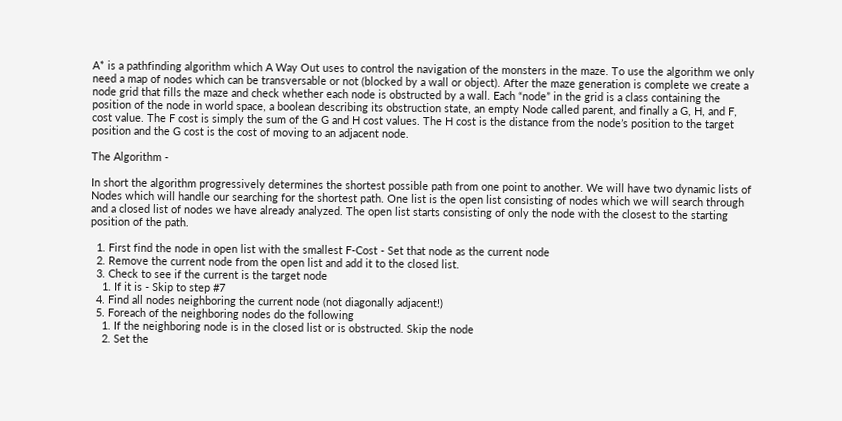A* is a pathfinding algorithm which A Way Out uses to control the navigation of the monsters in the maze. To use the algorithm we only need a map of nodes which can be transversable or not (blocked by a wall or object). After the maze generation is complete we create a node grid that fills the maze and check whether each node is obstructed by a wall. Each “node” in the grid is a class containing the position of the node in world space, a boolean describing its obstruction state, an empty Node called parent, and finally a G, H, and F, cost value. The F cost is simply the sum of the G and H cost values. The H cost is the distance from the node’s position to the target position and the G cost is the cost of moving to an adjacent node.

The Algorithm -

In short the algorithm progressively determines the shortest possible path from one point to another. We will have two dynamic lists of Nodes which will handle our searching for the shortest path. One list is the open list consisting of nodes which we will search through and a closed list of nodes we have already analyzed. The open list starts consisting of only the node with the closest to the starting position of the path.

  1. First find the node in open list with the smallest F-Cost - Set that node as the current node
  2. Remove the current node from the open list and add it to the closed list.
  3. Check to see if the current is the target node
    1. If it is - Skip to step #7
  4. Find all nodes neighboring the current node (not diagonally adjacent!)
  5. Foreach of the neighboring nodes do the following
    1. If the neighboring node is in the closed list or is obstructed. Skip the node
    2. Set the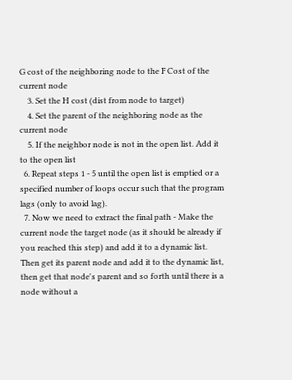G cost of the neighboring node to the F Cost of the current node
    3. Set the H cost (dist from node to target)
    4. Set the parent of the neighboring node as the current node
    5. If the neighbor node is not in the open list. Add it to the open list
  6. Repeat steps 1 - 5 until the open list is emptied or a specified number of loops occur such that the program lags (only to avoid lag).
  7. Now we need to extract the final path - Make the current node the target node (as it should be already if you reached this step) and add it to a dynamic list. Then get its parent node and add it to the dynamic list, then get that node's parent and so forth until there is a node without a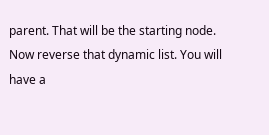parent. That will be the starting node. Now reverse that dynamic list. You will have a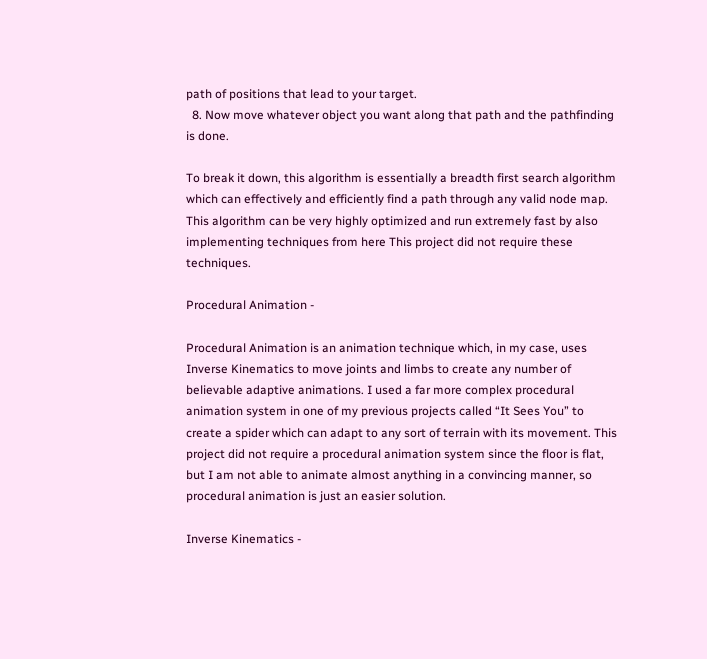path of positions that lead to your target.
  8. Now move whatever object you want along that path and the pathfinding is done.

To break it down, this algorithm is essentially a breadth first search algorithm which can effectively and efficiently find a path through any valid node map. This algorithm can be very highly optimized and run extremely fast by also implementing techniques from here This project did not require these techniques.

Procedural Animation -

Procedural Animation is an animation technique which, in my case, uses Inverse Kinematics to move joints and limbs to create any number of believable adaptive animations. I used a far more complex procedural animation system in one of my previous projects called “It Sees You” to create a spider which can adapt to any sort of terrain with its movement. This project did not require a procedural animation system since the floor is flat, but I am not able to animate almost anything in a convincing manner, so procedural animation is just an easier solution.

Inverse Kinematics -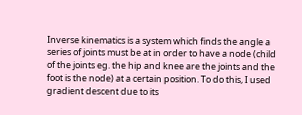Inverse kinematics is a system which finds the angle a series of joints must be at in order to have a node (child of the joints eg. the hip and knee are the joints and the foot is the node) at a certain position. To do this, I used gradient descent due to its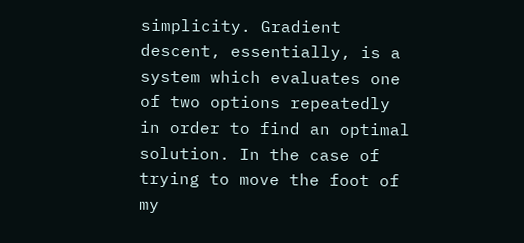simplicity. Gradient descent, essentially, is a system which evaluates one of two options repeatedly in order to find an optimal solution. In the case of trying to move the foot of my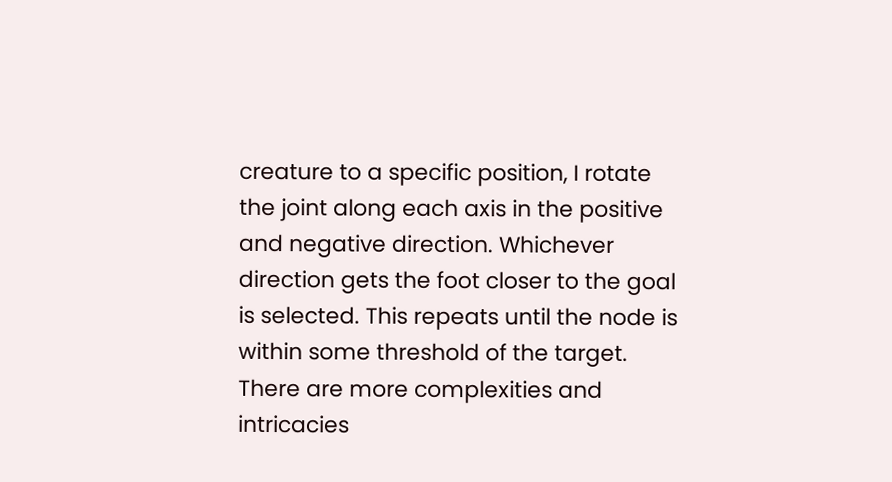creature to a specific position, I rotate the joint along each axis in the positive and negative direction. Whichever direction gets the foot closer to the goal is selected. This repeats until the node is within some threshold of the target. There are more complexities and intricacies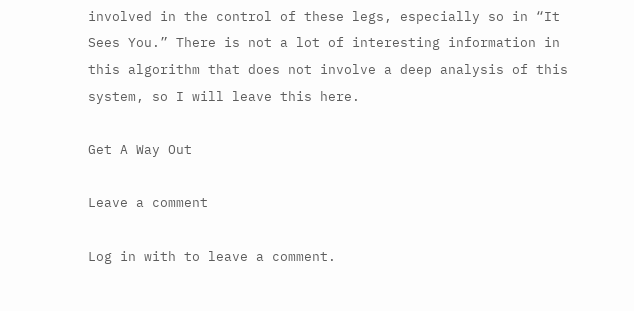involved in the control of these legs, especially so in “It Sees You.” There is not a lot of interesting information in this algorithm that does not involve a deep analysis of this system, so I will leave this here.

Get A Way Out

Leave a comment

Log in with to leave a comment.